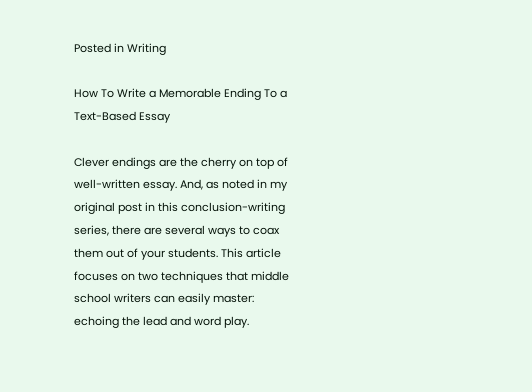Posted in Writing

How To Write a Memorable Ending To a Text-Based Essay

Clever endings are the cherry on top of well-written essay. And, as noted in my original post in this conclusion-writing series, there are several ways to coax them out of your students. This article focuses on two techniques that middle school writers can easily master: echoing the lead and word play.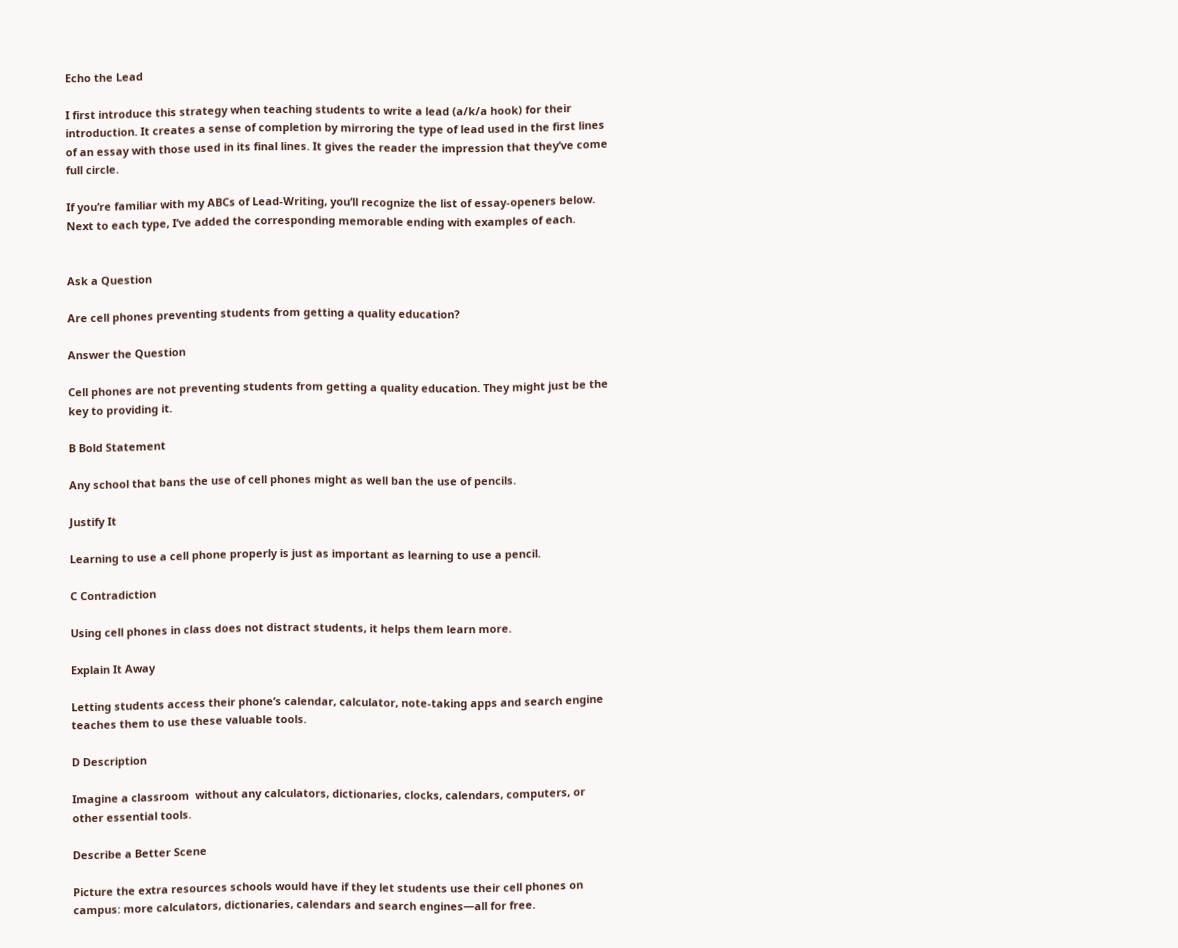Echo the Lead

I first introduce this strategy when teaching students to write a lead (a/k/a hook) for their introduction. It creates a sense of completion by mirroring the type of lead used in the first lines of an essay with those used in its final lines. It gives the reader the impression that they’ve come full circle.

If you’re familiar with my ABCs of Lead-Writing, you’ll recognize the list of essay-openers below. Next to each type, I’ve added the corresponding memorable ending with examples of each.


Ask a Question

Are cell phones preventing students from getting a quality education?

Answer the Question

Cell phones are not preventing students from getting a quality education. They might just be the key to providing it.

B Bold Statement

Any school that bans the use of cell phones might as well ban the use of pencils.

Justify It

Learning to use a cell phone properly is just as important as learning to use a pencil.

C Contradiction

Using cell phones in class does not distract students, it helps them learn more.

Explain It Away

Letting students access their phone’s calendar, calculator, note-taking apps and search engine teaches them to use these valuable tools.

D Description

Imagine a classroom  without any calculators, dictionaries, clocks, calendars, computers, or other essential tools.

Describe a Better Scene

Picture the extra resources schools would have if they let students use their cell phones on campus: more calculators, dictionaries, calendars and search engines—all for free.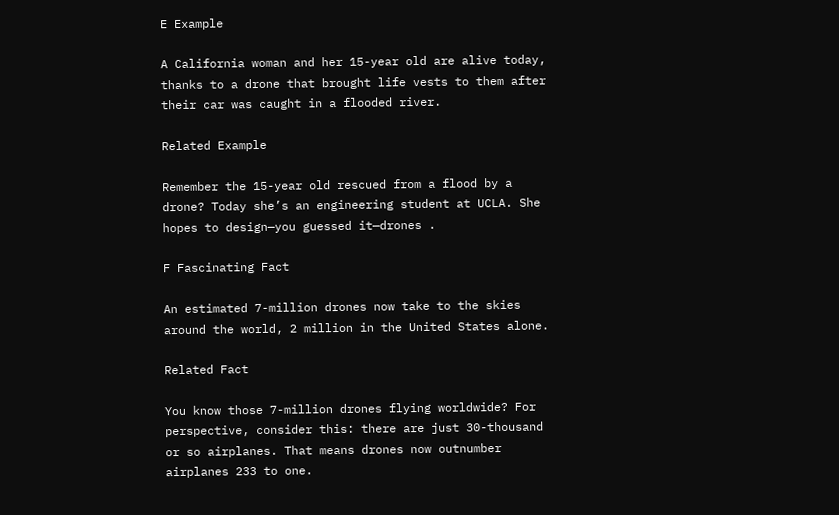E Example

A California woman and her 15-year old are alive today, thanks to a drone that brought life vests to them after their car was caught in a flooded river.

Related Example

Remember the 15-year old rescued from a flood by a drone? Today she’s an engineering student at UCLA. She hopes to design—you guessed it—drones .

F Fascinating Fact

An estimated 7-million drones now take to the skies around the world, 2 million in the United States alone.

Related Fact

You know those 7-million drones flying worldwide? For perspective, consider this: there are just 30-thousand or so airplanes. That means drones now outnumber airplanes 233 to one.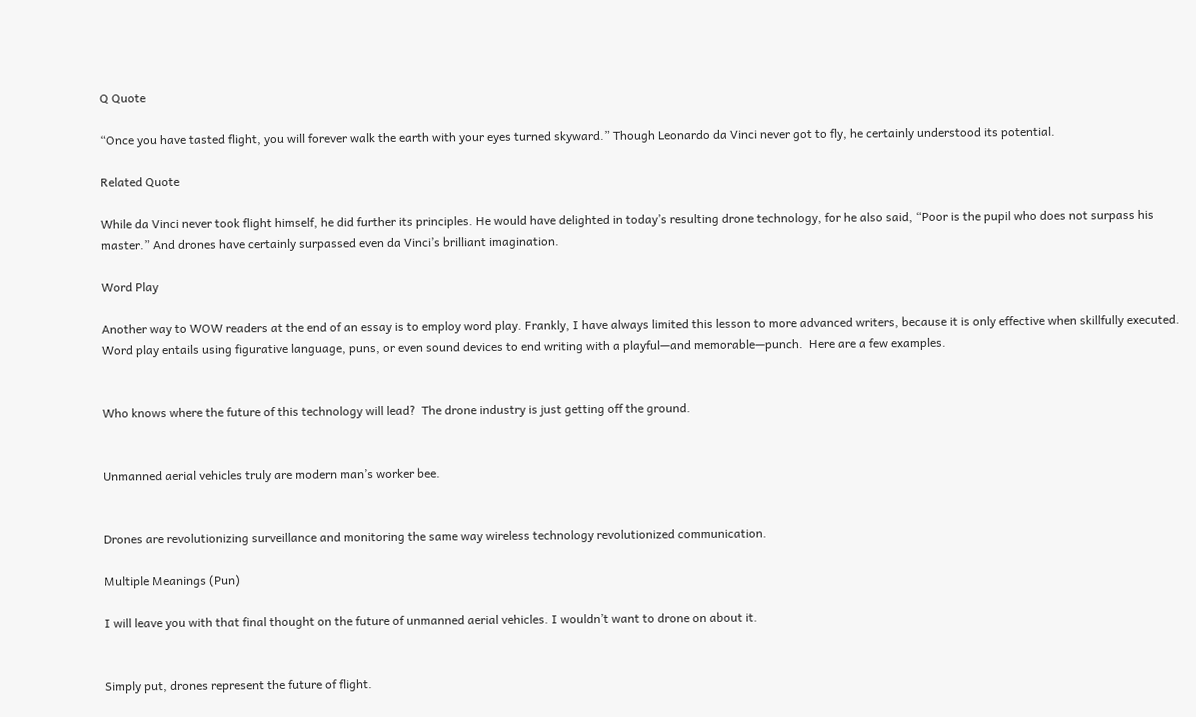Q Quote

“Once you have tasted flight, you will forever walk the earth with your eyes turned skyward.” Though Leonardo da Vinci never got to fly, he certainly understood its potential.

Related Quote

While da Vinci never took flight himself, he did further its principles. He would have delighted in today’s resulting drone technology, for he also said, “Poor is the pupil who does not surpass his master.” And drones have certainly surpassed even da Vinci’s brilliant imagination.

Word Play

Another way to WOW readers at the end of an essay is to employ word play. Frankly, I have always limited this lesson to more advanced writers, because it is only effective when skillfully executed.  Word play entails using figurative language, puns, or even sound devices to end writing with a playful—and memorable—punch.  Here are a few examples.


Who knows where the future of this technology will lead?  The drone industry is just getting off the ground.


Unmanned aerial vehicles truly are modern man’s worker bee.


Drones are revolutionizing surveillance and monitoring the same way wireless technology revolutionized communication.

Multiple Meanings (Pun)

I will leave you with that final thought on the future of unmanned aerial vehicles. I wouldn’t want to drone on about it.


Simply put, drones represent the future of flight.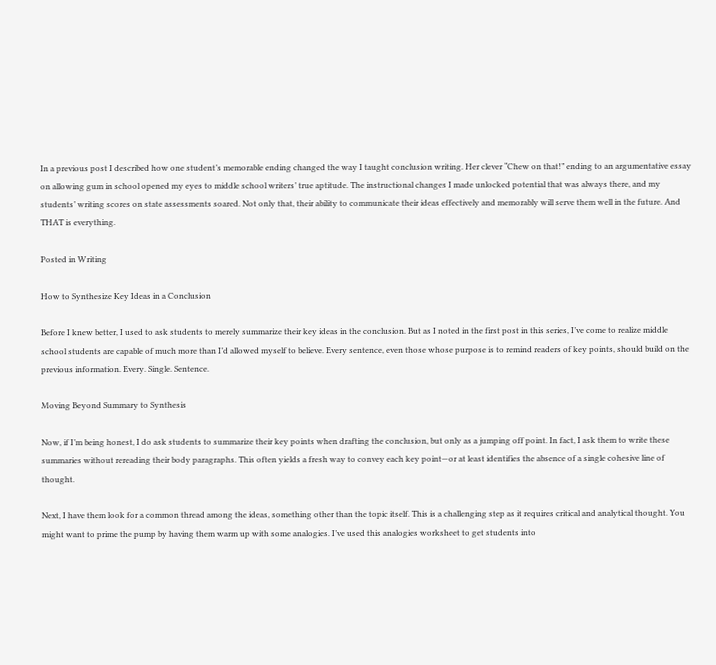In a previous post I described how one student’s memorable ending changed the way I taught conclusion writing. Her clever “Chew on that!” ending to an argumentative essay on allowing gum in school opened my eyes to middle school writers’ true aptitude. The instructional changes I made unlocked potential that was always there, and my students’ writing scores on state assessments soared. Not only that, their ability to communicate their ideas effectively and memorably will serve them well in the future. And THAT is everything.

Posted in Writing

How to Synthesize Key Ideas in a Conclusion

Before I knew better, I used to ask students to merely summarize their key ideas in the conclusion. But as I noted in the first post in this series, I’ve come to realize middle school students are capable of much more than I’d allowed myself to believe. Every sentence, even those whose purpose is to remind readers of key points, should build on the previous information. Every. Single. Sentence.

Moving Beyond Summary to Synthesis

Now, if I’m being honest, I do ask students to summarize their key points when drafting the conclusion, but only as a jumping off point. In fact, I ask them to write these summaries without rereading their body paragraphs. This often yields a fresh way to convey each key point—or at least identifies the absence of a single cohesive line of thought.

Next, I have them look for a common thread among the ideas, something other than the topic itself. This is a challenging step as it requires critical and analytical thought. You might want to prime the pump by having them warm up with some analogies. I’ve used this analogies worksheet to get students into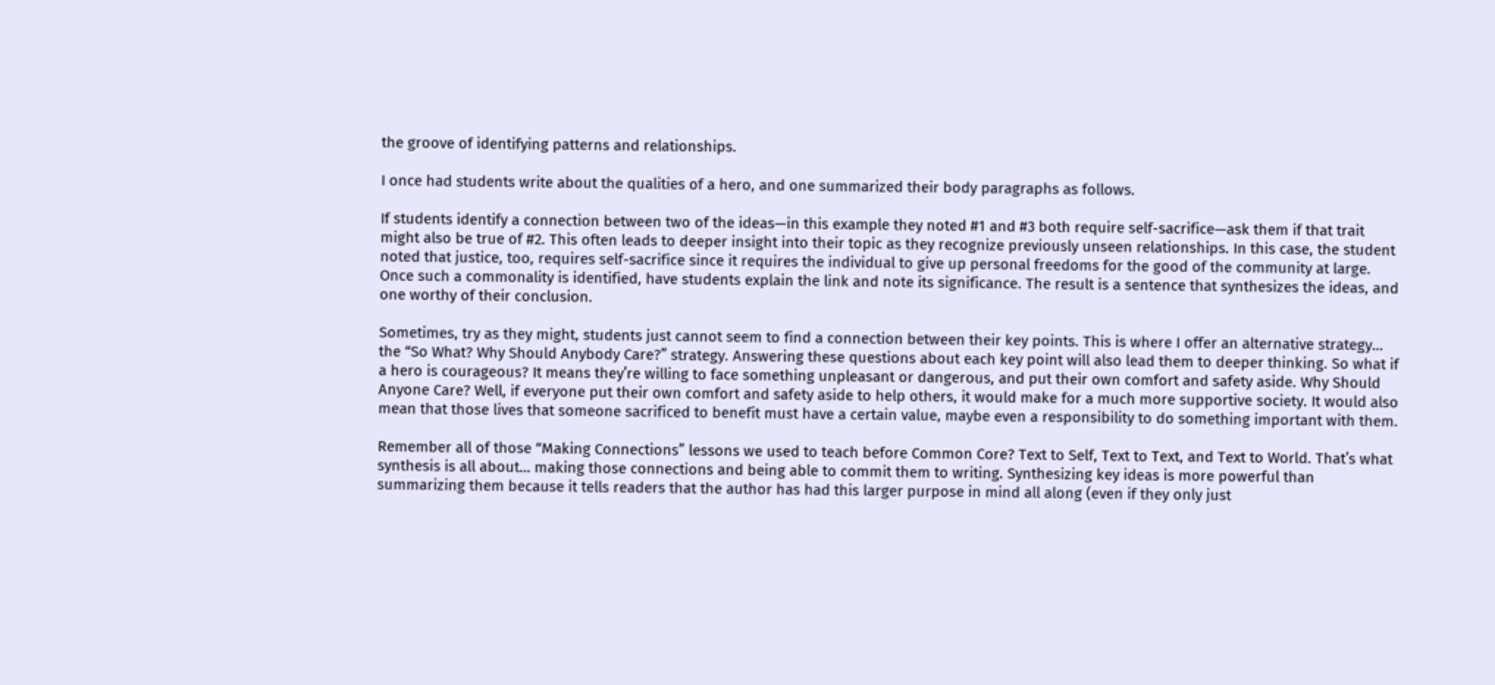the groove of identifying patterns and relationships.

I once had students write about the qualities of a hero, and one summarized their body paragraphs as follows.

If students identify a connection between two of the ideas—in this example they noted #1 and #3 both require self-sacrifice—ask them if that trait might also be true of #2. This often leads to deeper insight into their topic as they recognize previously unseen relationships. In this case, the student noted that justice, too, requires self-sacrifice since it requires the individual to give up personal freedoms for the good of the community at large. Once such a commonality is identified, have students explain the link and note its significance. The result is a sentence that synthesizes the ideas, and one worthy of their conclusion.

Sometimes, try as they might, students just cannot seem to find a connection between their key points. This is where I offer an alternative strategy… the “So What? Why Should Anybody Care?” strategy. Answering these questions about each key point will also lead them to deeper thinking. So what if a hero is courageous? It means they’re willing to face something unpleasant or dangerous, and put their own comfort and safety aside. Why Should Anyone Care? Well, if everyone put their own comfort and safety aside to help others, it would make for a much more supportive society. It would also mean that those lives that someone sacrificed to benefit must have a certain value, maybe even a responsibility to do something important with them.

Remember all of those “Making Connections” lessons we used to teach before Common Core? Text to Self, Text to Text, and Text to World. That’s what synthesis is all about… making those connections and being able to commit them to writing. Synthesizing key ideas is more powerful than summarizing them because it tells readers that the author has had this larger purpose in mind all along (even if they only just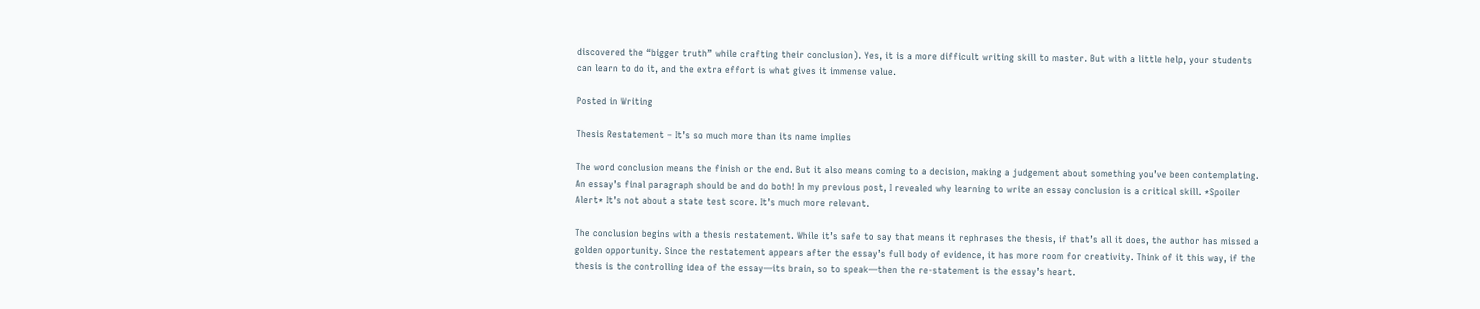discovered the “bigger truth” while crafting their conclusion). Yes, it is a more difficult writing skill to master. But with a little help, your students can learn to do it, and the extra effort is what gives it immense value.

Posted in Writing

Thesis Restatement – It’s so much more than its name implies

The word conclusion means the finish or the end. But it also means coming to a decision, making a judgement about something you’ve been contemplating. An essay’s final paragraph should be and do both! In my previous post, I revealed why learning to write an essay conclusion is a critical skill. *Spoiler Alert* It’s not about a state test score. It’s much more relevant.

The conclusion begins with a thesis restatement. While it’s safe to say that means it rephrases the thesis, if that’s all it does, the author has missed a golden opportunity. Since the restatement appears after the essay’s full body of evidence, it has more room for creativity. Think of it this way, if the thesis is the controlling idea of the essay—its brain, so to speak—then the re-statement is the essay’s heart.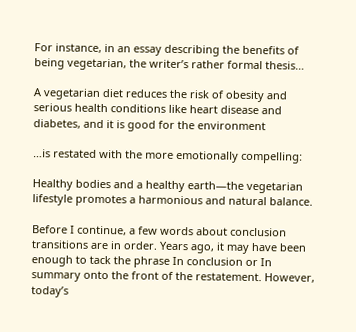For instance, in an essay describing the benefits of being vegetarian, the writer’s rather formal thesis…

A vegetarian diet reduces the risk of obesity and serious health conditions like heart disease and diabetes, and it is good for the environment

…is restated with the more emotionally compelling:

Healthy bodies and a healthy earth—the vegetarian lifestyle promotes a harmonious and natural balance.

Before I continue, a few words about conclusion transitions are in order. Years ago, it may have been enough to tack the phrase In conclusion or In summary onto the front of the restatement. However, today’s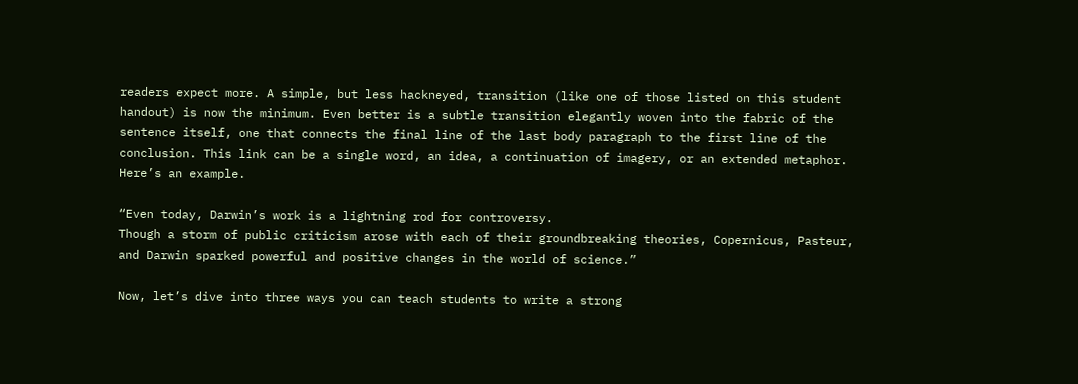readers expect more. A simple, but less hackneyed, transition (like one of those listed on this student handout) is now the minimum. Even better is a subtle transition elegantly woven into the fabric of the sentence itself, one that connects the final line of the last body paragraph to the first line of the conclusion. This link can be a single word, an idea, a continuation of imagery, or an extended metaphor. Here’s an example.

“Even today, Darwin’s work is a lightning rod for controversy.
Though a storm of public criticism arose with each of their groundbreaking theories, Copernicus, Pasteur, and Darwin sparked powerful and positive changes in the world of science.”

Now, let’s dive into three ways you can teach students to write a strong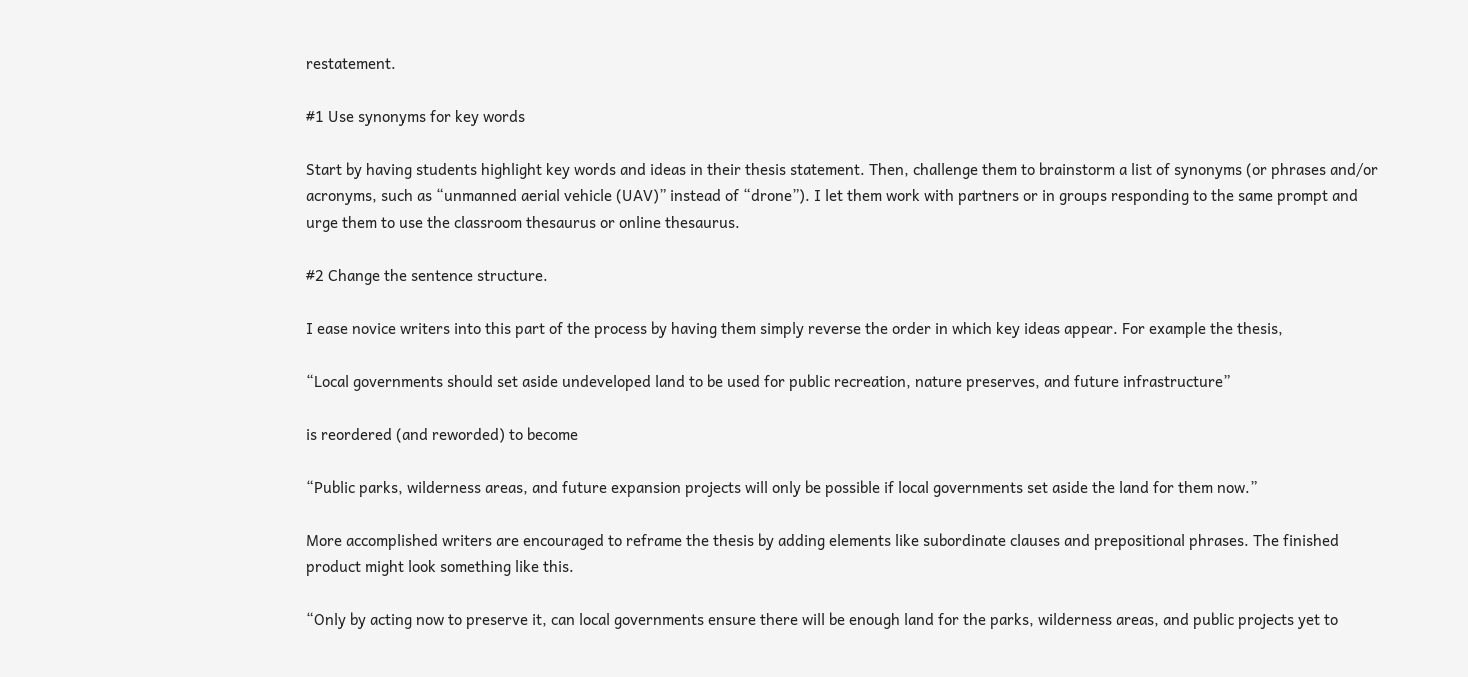restatement.

#1 Use synonyms for key words

Start by having students highlight key words and ideas in their thesis statement. Then, challenge them to brainstorm a list of synonyms (or phrases and/or acronyms, such as “unmanned aerial vehicle (UAV)” instead of “drone”). I let them work with partners or in groups responding to the same prompt and urge them to use the classroom thesaurus or online thesaurus.

#2 Change the sentence structure.

I ease novice writers into this part of the process by having them simply reverse the order in which key ideas appear. For example the thesis,

“Local governments should set aside undeveloped land to be used for public recreation, nature preserves, and future infrastructure”

is reordered (and reworded) to become

“Public parks, wilderness areas, and future expansion projects will only be possible if local governments set aside the land for them now.”

More accomplished writers are encouraged to reframe the thesis by adding elements like subordinate clauses and prepositional phrases. The finished product might look something like this.

“Only by acting now to preserve it, can local governments ensure there will be enough land for the parks, wilderness areas, and public projects yet to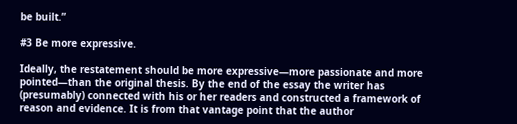be built.”

#3 Be more expressive.

Ideally, the restatement should be more expressive—more passionate and more pointed—than the original thesis. By the end of the essay the writer has (presumably) connected with his or her readers and constructed a framework of reason and evidence. It is from that vantage point that the author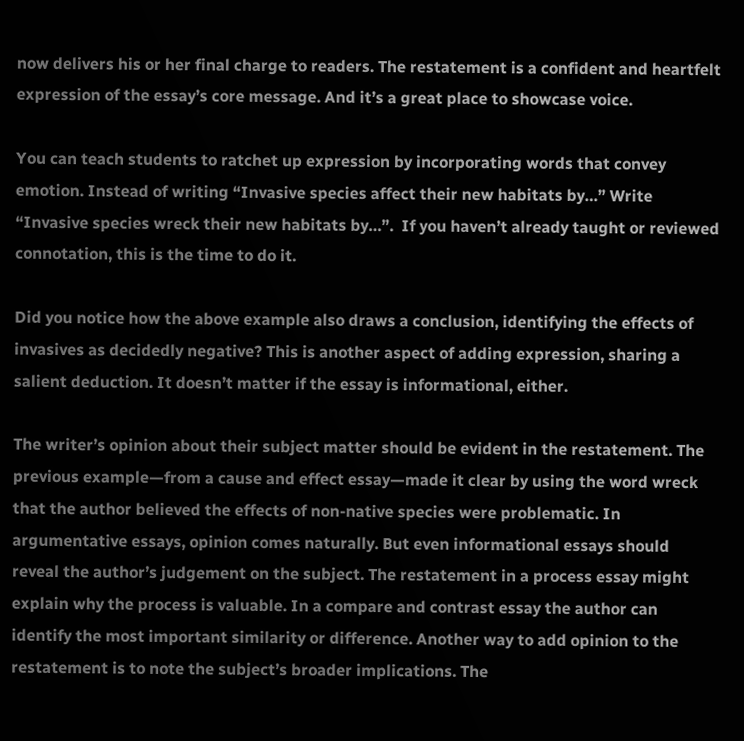now delivers his or her final charge to readers. The restatement is a confident and heartfelt expression of the essay’s core message. And it’s a great place to showcase voice.

You can teach students to ratchet up expression by incorporating words that convey emotion. Instead of writing “Invasive species affect their new habitats by…” Write “Invasive species wreck their new habitats by…”.  If you haven’t already taught or reviewed connotation, this is the time to do it.

Did you notice how the above example also draws a conclusion, identifying the effects of invasives as decidedly negative? This is another aspect of adding expression, sharing a salient deduction. It doesn’t matter if the essay is informational, either.

The writer’s opinion about their subject matter should be evident in the restatement. The previous example—from a cause and effect essay—made it clear by using the word wreck that the author believed the effects of non-native species were problematic. In argumentative essays, opinion comes naturally. But even informational essays should reveal the author’s judgement on the subject. The restatement in a process essay might explain why the process is valuable. In a compare and contrast essay the author can identify the most important similarity or difference. Another way to add opinion to the restatement is to note the subject’s broader implications. The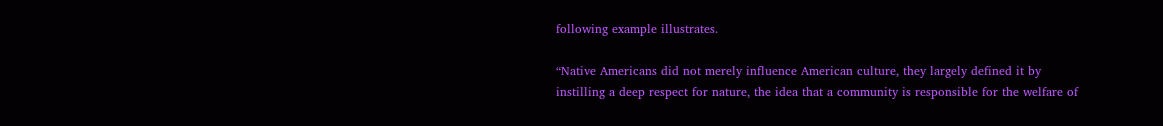following example illustrates.

“Native Americans did not merely influence American culture, they largely defined it by instilling a deep respect for nature, the idea that a community is responsible for the welfare of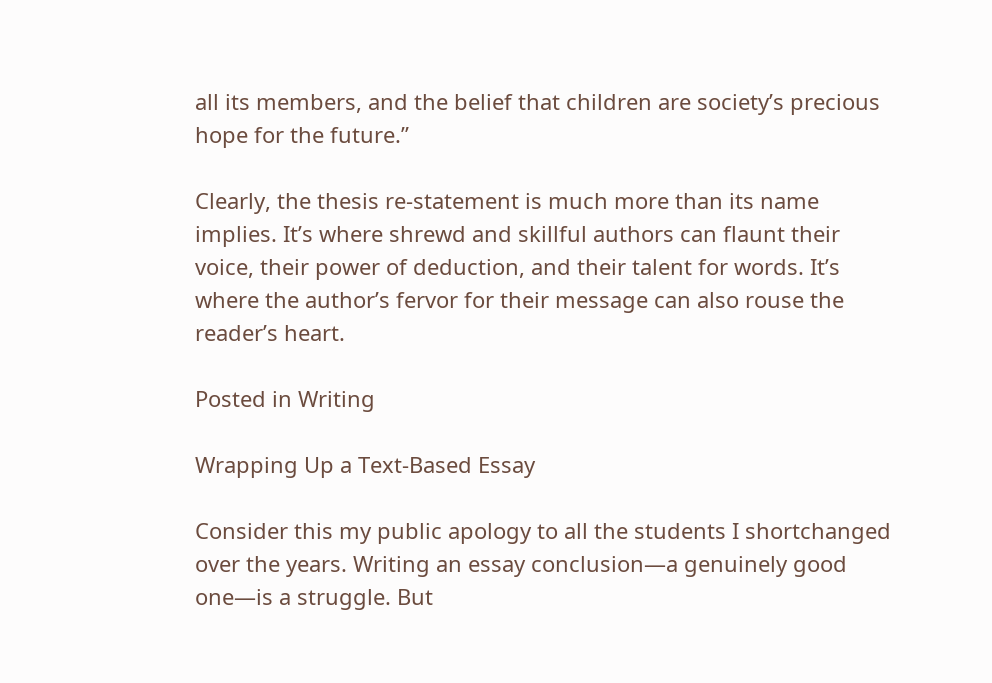all its members, and the belief that children are society’s precious hope for the future.”

Clearly, the thesis re-statement is much more than its name implies. It’s where shrewd and skillful authors can flaunt their voice, their power of deduction, and their talent for words. It’s where the author’s fervor for their message can also rouse the reader’s heart.

Posted in Writing

Wrapping Up a Text-Based Essay

Consider this my public apology to all the students I shortchanged over the years. Writing an essay conclusion—a genuinely good one—is a struggle. But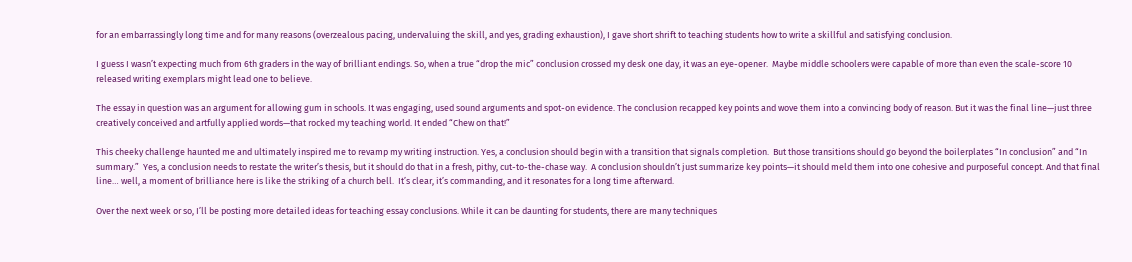for an embarrassingly long time and for many reasons (overzealous pacing, undervaluing the skill, and yes, grading exhaustion), I gave short shrift to teaching students how to write a skillful and satisfying conclusion.

I guess I wasn’t expecting much from 6th graders in the way of brilliant endings. So, when a true “drop the mic” conclusion crossed my desk one day, it was an eye-opener.  Maybe middle schoolers were capable of more than even the scale-score 10 released writing exemplars might lead one to believe.

The essay in question was an argument for allowing gum in schools. It was engaging, used sound arguments and spot-on evidence. The conclusion recapped key points and wove them into a convincing body of reason. But it was the final line—just three creatively conceived and artfully applied words—that rocked my teaching world. It ended “Chew on that!”

This cheeky challenge haunted me and ultimately inspired me to revamp my writing instruction. Yes, a conclusion should begin with a transition that signals completion.  But those transitions should go beyond the boilerplates “In conclusion” and “In summary.”  Yes, a conclusion needs to restate the writer’s thesis, but it should do that in a fresh, pithy, cut-to-the-chase way.  A conclusion shouldn’t just summarize key points—it should meld them into one cohesive and purposeful concept. And that final line… well, a moment of brilliance here is like the striking of a church bell.  It’s clear, it’s commanding, and it resonates for a long time afterward.

Over the next week or so, I’ll be posting more detailed ideas for teaching essay conclusions. While it can be daunting for students, there are many techniques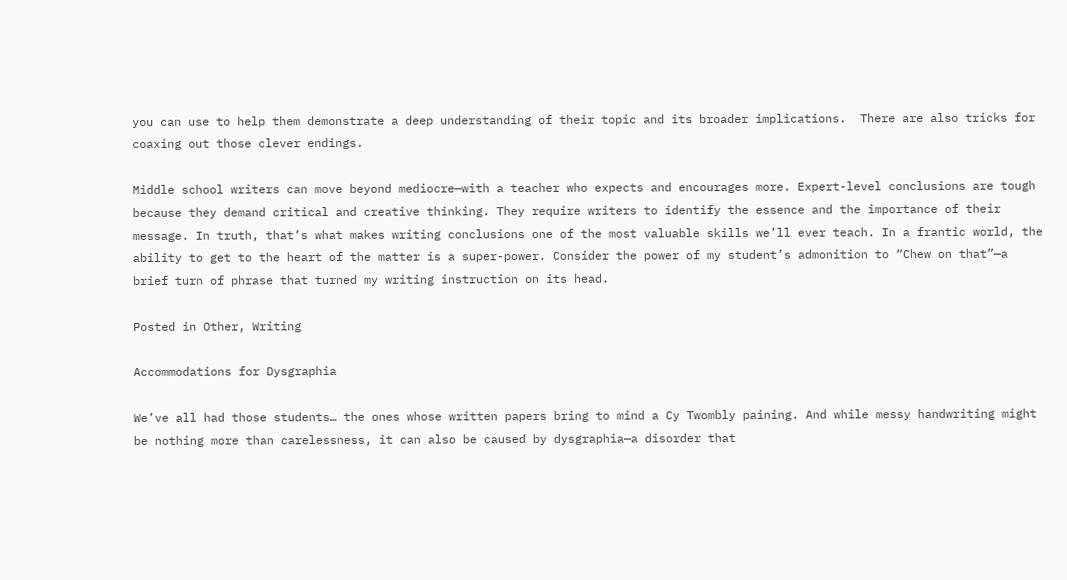you can use to help them demonstrate a deep understanding of their topic and its broader implications.  There are also tricks for coaxing out those clever endings.

Middle school writers can move beyond mediocre—with a teacher who expects and encourages more. Expert-level conclusions are tough because they demand critical and creative thinking. They require writers to identify the essence and the importance of their message. In truth, that’s what makes writing conclusions one of the most valuable skills we’ll ever teach. In a frantic world, the ability to get to the heart of the matter is a super-power. Consider the power of my student’s admonition to “Chew on that”—a brief turn of phrase that turned my writing instruction on its head.

Posted in Other, Writing

Accommodations for Dysgraphia

We’ve all had those students… the ones whose written papers bring to mind a Cy Twombly paining. And while messy handwriting might be nothing more than carelessness, it can also be caused by dysgraphia—a disorder that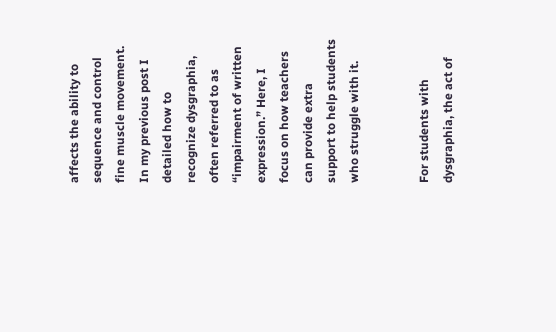affects the ability to sequence and control fine muscle movement.  In my previous post I detailed how to recognize dysgraphia, often referred to as “impairment of written expression.” Here, I focus on how teachers can provide extra support to help students who struggle with it.


For students with dysgraphia, the act of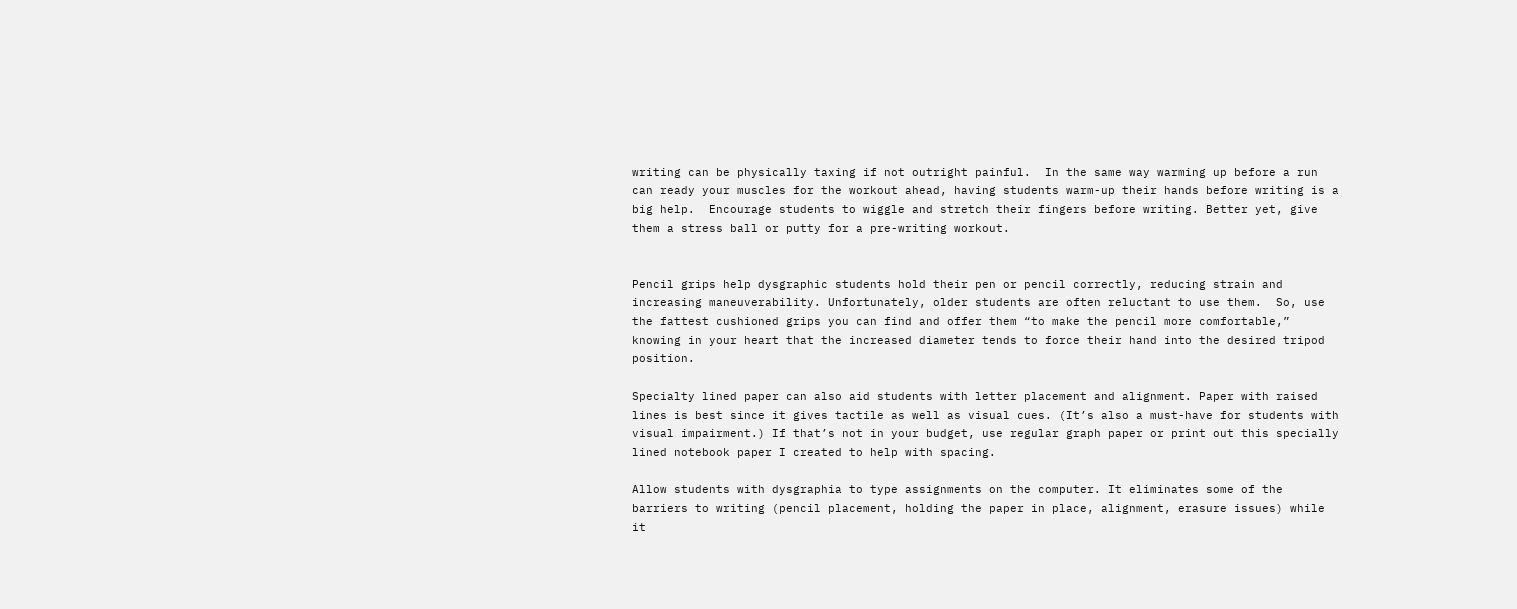writing can be physically taxing if not outright painful.  In the same way warming up before a run can ready your muscles for the workout ahead, having students warm-up their hands before writing is a big help.  Encourage students to wiggle and stretch their fingers before writing. Better yet, give them a stress ball or putty for a pre-writing workout.


Pencil grips help dysgraphic students hold their pen or pencil correctly, reducing strain and increasing maneuverability. Unfortunately, older students are often reluctant to use them.  So, use the fattest cushioned grips you can find and offer them “to make the pencil more comfortable,” knowing in your heart that the increased diameter tends to force their hand into the desired tripod position.

Specialty lined paper can also aid students with letter placement and alignment. Paper with raised lines is best since it gives tactile as well as visual cues. (It’s also a must-have for students with visual impairment.) If that’s not in your budget, use regular graph paper or print out this specially lined notebook paper I created to help with spacing.

Allow students with dysgraphia to type assignments on the computer. It eliminates some of the barriers to writing (pencil placement, holding the paper in place, alignment, erasure issues) while it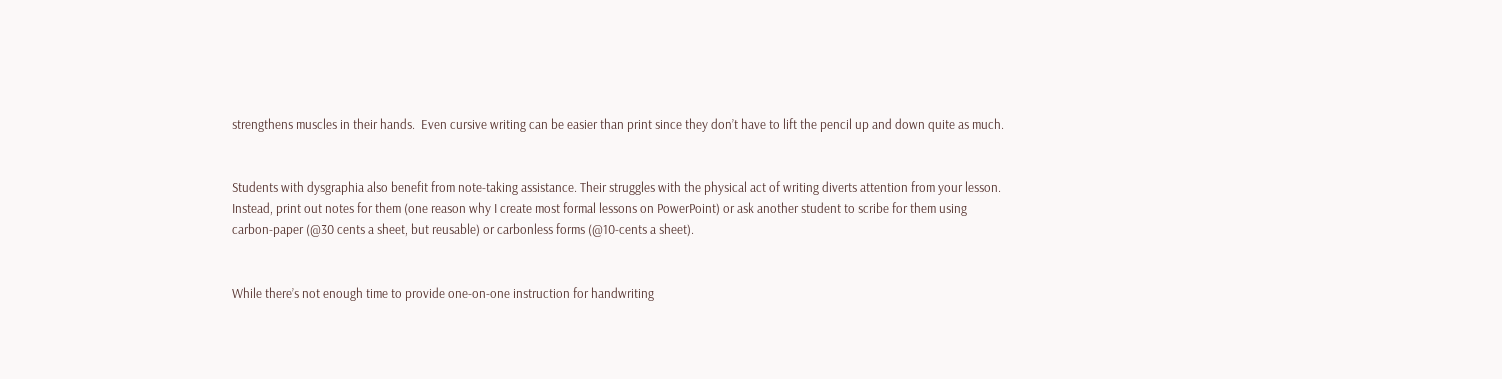strengthens muscles in their hands.  Even cursive writing can be easier than print since they don’t have to lift the pencil up and down quite as much.


Students with dysgraphia also benefit from note-taking assistance. Their struggles with the physical act of writing diverts attention from your lesson.  Instead, print out notes for them (one reason why I create most formal lessons on PowerPoint) or ask another student to scribe for them using carbon-paper (@30 cents a sheet, but reusable) or carbonless forms (@10-cents a sheet).


While there’s not enough time to provide one-on-one instruction for handwriting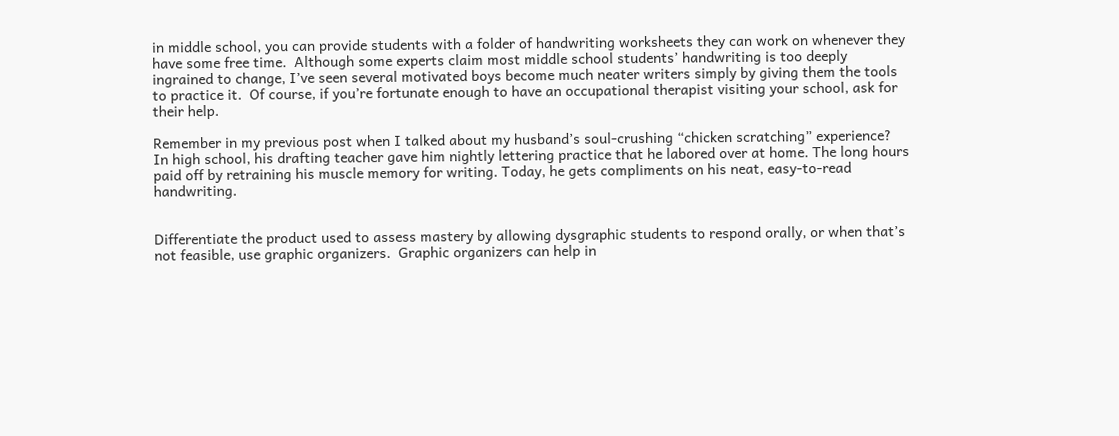in middle school, you can provide students with a folder of handwriting worksheets they can work on whenever they have some free time.  Although some experts claim most middle school students’ handwriting is too deeply ingrained to change, I’ve seen several motivated boys become much neater writers simply by giving them the tools to practice it.  Of course, if you’re fortunate enough to have an occupational therapist visiting your school, ask for their help.

Remember in my previous post when I talked about my husband’s soul-crushing “chicken scratching” experience? In high school, his drafting teacher gave him nightly lettering practice that he labored over at home. The long hours paid off by retraining his muscle memory for writing. Today, he gets compliments on his neat, easy-to-read handwriting.


Differentiate the product used to assess mastery by allowing dysgraphic students to respond orally, or when that’s not feasible, use graphic organizers.  Graphic organizers can help in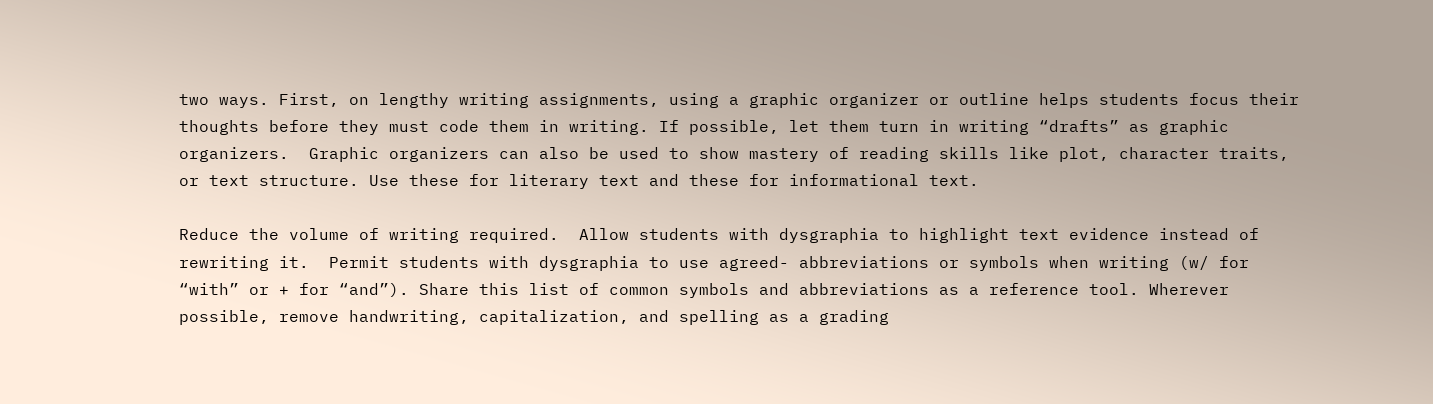two ways. First, on lengthy writing assignments, using a graphic organizer or outline helps students focus their thoughts before they must code them in writing. If possible, let them turn in writing “drafts” as graphic organizers.  Graphic organizers can also be used to show mastery of reading skills like plot, character traits, or text structure. Use these for literary text and these for informational text.

Reduce the volume of writing required.  Allow students with dysgraphia to highlight text evidence instead of rewriting it.  Permit students with dysgraphia to use agreed- abbreviations or symbols when writing (w/ for “with” or + for “and”). Share this list of common symbols and abbreviations as a reference tool. Wherever possible, remove handwriting, capitalization, and spelling as a grading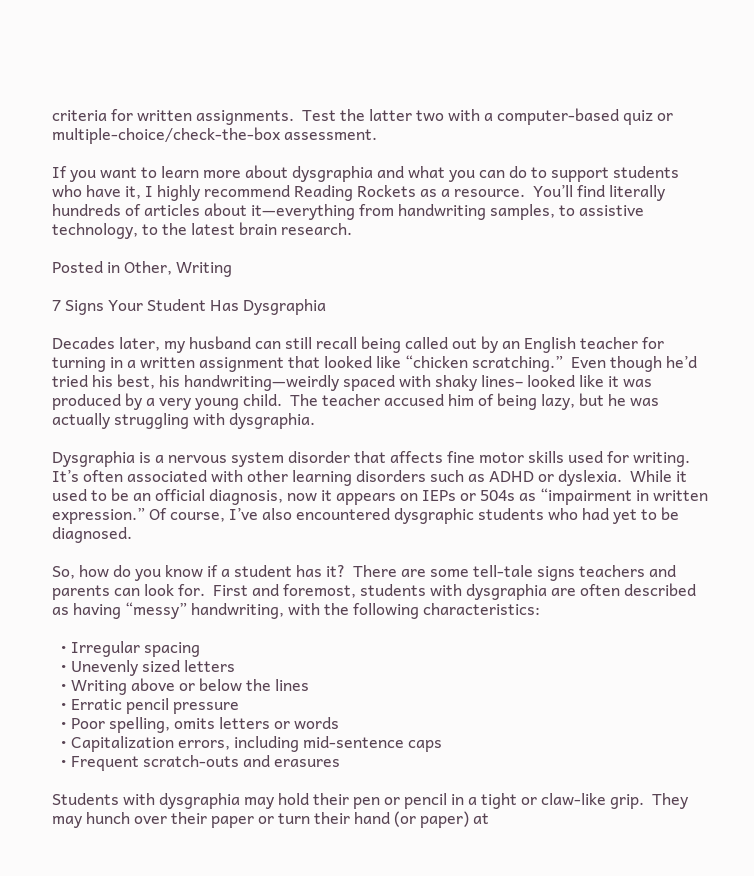criteria for written assignments.  Test the latter two with a computer-based quiz or multiple-choice/check-the-box assessment.

If you want to learn more about dysgraphia and what you can do to support students who have it, I highly recommend Reading Rockets as a resource.  You’ll find literally hundreds of articles about it—everything from handwriting samples, to assistive technology, to the latest brain research.

Posted in Other, Writing

7 Signs Your Student Has Dysgraphia

Decades later, my husband can still recall being called out by an English teacher for turning in a written assignment that looked like “chicken scratching.”  Even though he’d tried his best, his handwriting—weirdly spaced with shaky lines– looked like it was produced by a very young child.  The teacher accused him of being lazy, but he was actually struggling with dysgraphia.

Dysgraphia is a nervous system disorder that affects fine motor skills used for writing.  It’s often associated with other learning disorders such as ADHD or dyslexia.  While it used to be an official diagnosis, now it appears on IEPs or 504s as “impairment in written expression.” Of course, I’ve also encountered dysgraphic students who had yet to be diagnosed.

So, how do you know if a student has it?  There are some tell-tale signs teachers and parents can look for.  First and foremost, students with dysgraphia are often described as having “messy” handwriting, with the following characteristics:

  • Irregular spacing
  • Unevenly sized letters
  • Writing above or below the lines
  • Erratic pencil pressure
  • Poor spelling, omits letters or words
  • Capitalization errors, including mid-sentence caps
  • Frequent scratch-outs and erasures

Students with dysgraphia may hold their pen or pencil in a tight or claw-like grip.  They may hunch over their paper or turn their hand (or paper) at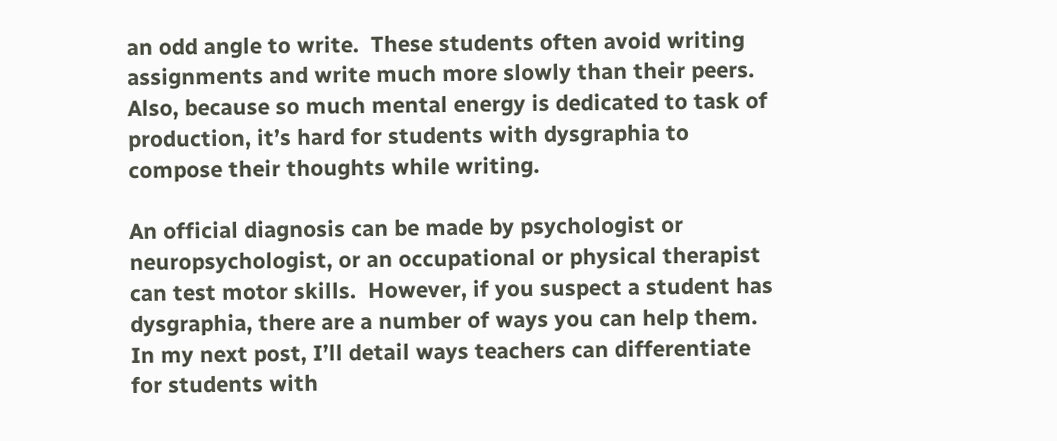an odd angle to write.  These students often avoid writing assignments and write much more slowly than their peers. Also, because so much mental energy is dedicated to task of production, it’s hard for students with dysgraphia to compose their thoughts while writing.

An official diagnosis can be made by psychologist or neuropsychologist, or an occupational or physical therapist can test motor skills.  However, if you suspect a student has dysgraphia, there are a number of ways you can help them.  In my next post, I’ll detail ways teachers can differentiate for students with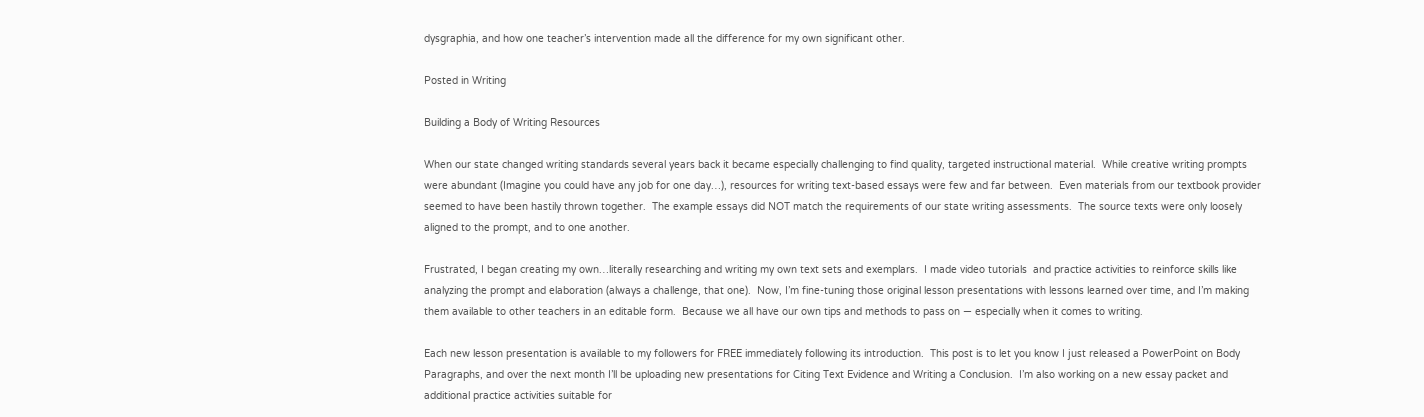dysgraphia, and how one teacher’s intervention made all the difference for my own significant other.

Posted in Writing

Building a Body of Writing Resources

When our state changed writing standards several years back it became especially challenging to find quality, targeted instructional material.  While creative writing prompts were abundant (Imagine you could have any job for one day…), resources for writing text-based essays were few and far between.  Even materials from our textbook provider seemed to have been hastily thrown together.  The example essays did NOT match the requirements of our state writing assessments.  The source texts were only loosely aligned to the prompt, and to one another.

Frustrated, I began creating my own…literally researching and writing my own text sets and exemplars.  I made video tutorials  and practice activities to reinforce skills like analyzing the prompt and elaboration (always a challenge, that one).  Now, I’m fine-tuning those original lesson presentations with lessons learned over time, and I’m making them available to other teachers in an editable form.  Because we all have our own tips and methods to pass on — especially when it comes to writing.

Each new lesson presentation is available to my followers for FREE immediately following its introduction.  This post is to let you know I just released a PowerPoint on Body Paragraphs, and over the next month I’ll be uploading new presentations for Citing Text Evidence and Writing a Conclusion.  I’m also working on a new essay packet and additional practice activities suitable for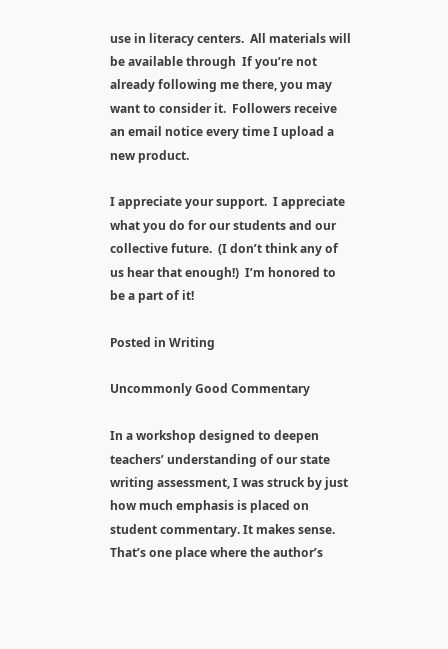use in literacy centers.  All materials will be available through  If you’re not already following me there, you may want to consider it.  Followers receive an email notice every time I upload a new product.

I appreciate your support.  I appreciate what you do for our students and our collective future.  (I don’t think any of us hear that enough!)  I’m honored to be a part of it!

Posted in Writing

Uncommonly Good Commentary

In a workshop designed to deepen teachers’ understanding of our state writing assessment, I was struck by just how much emphasis is placed on student commentary. It makes sense. That’s one place where the author’s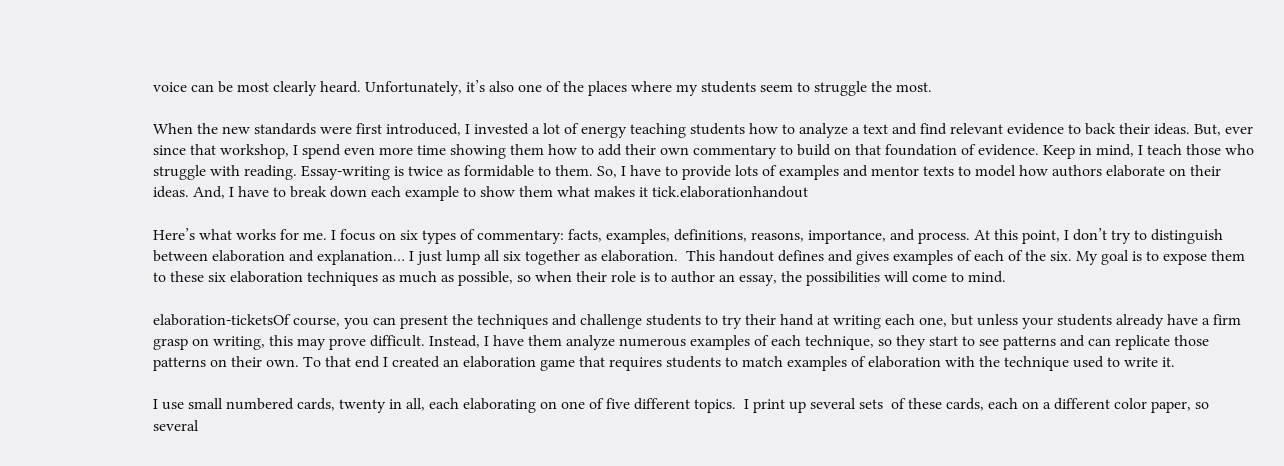voice can be most clearly heard. Unfortunately, it’s also one of the places where my students seem to struggle the most.

When the new standards were first introduced, I invested a lot of energy teaching students how to analyze a text and find relevant evidence to back their ideas. But, ever since that workshop, I spend even more time showing them how to add their own commentary to build on that foundation of evidence. Keep in mind, I teach those who struggle with reading. Essay-writing is twice as formidable to them. So, I have to provide lots of examples and mentor texts to model how authors elaborate on their ideas. And, I have to break down each example to show them what makes it tick.elaborationhandout

Here’s what works for me. I focus on six types of commentary: facts, examples, definitions, reasons, importance, and process. At this point, I don’t try to distinguish between elaboration and explanation… I just lump all six together as elaboration.  This handout defines and gives examples of each of the six. My goal is to expose them to these six elaboration techniques as much as possible, so when their role is to author an essay, the possibilities will come to mind.

elaboration-ticketsOf course, you can present the techniques and challenge students to try their hand at writing each one, but unless your students already have a firm grasp on writing, this may prove difficult. Instead, I have them analyze numerous examples of each technique, so they start to see patterns and can replicate those patterns on their own. To that end I created an elaboration game that requires students to match examples of elaboration with the technique used to write it.

I use small numbered cards, twenty in all, each elaborating on one of five different topics.  I print up several sets  of these cards, each on a different color paper, so several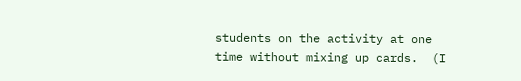students on the activity at one time without mixing up cards.  (I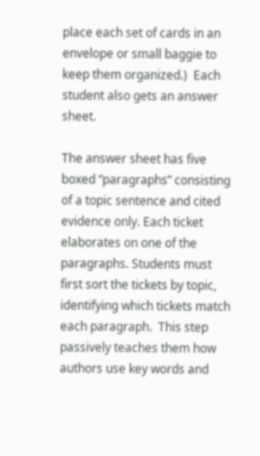place each set of cards in an envelope or small baggie to keep them organized.)  Each student also gets an answer sheet.

The answer sheet has five boxed “paragraphs” consisting of a topic sentence and cited evidence only. Each ticket elaborates on one of the paragraphs. Students must first sort the tickets by topic, identifying which tickets match each paragraph.  This step passively teaches them how authors use key words and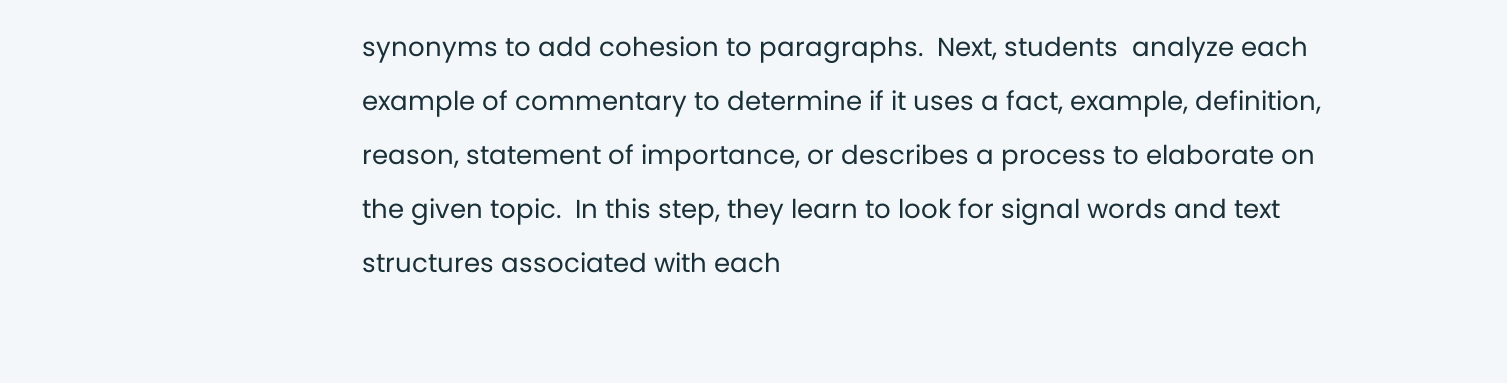synonyms to add cohesion to paragraphs.  Next, students  analyze each example of commentary to determine if it uses a fact, example, definition, reason, statement of importance, or describes a process to elaborate on the given topic.  In this step, they learn to look for signal words and text structures associated with each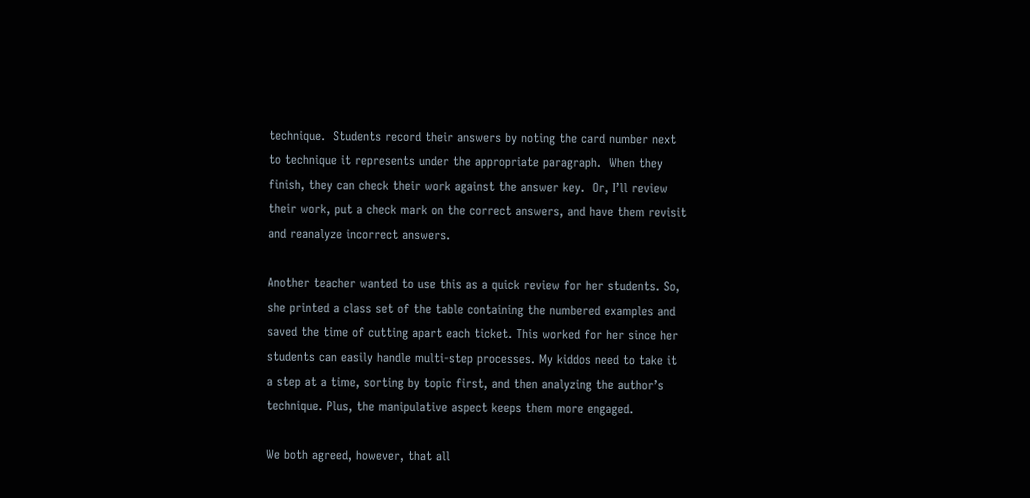technique.  Students record their answers by noting the card number next to technique it represents under the appropriate paragraph.  When they finish, they can check their work against the answer key.  Or, I’ll review their work, put a check mark on the correct answers, and have them revisit and reanalyze incorrect answers.

Another teacher wanted to use this as a quick review for her students. So, she printed a class set of the table containing the numbered examples and saved the time of cutting apart each ticket. This worked for her since her students can easily handle multi-step processes. My kiddos need to take it a step at a time, sorting by topic first, and then analyzing the author’s technique. Plus, the manipulative aspect keeps them more engaged.

We both agreed, however, that all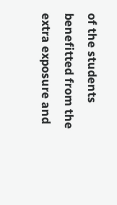of the students benefitted from the extra exposure and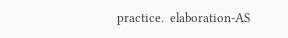practice.  elaboration-AS